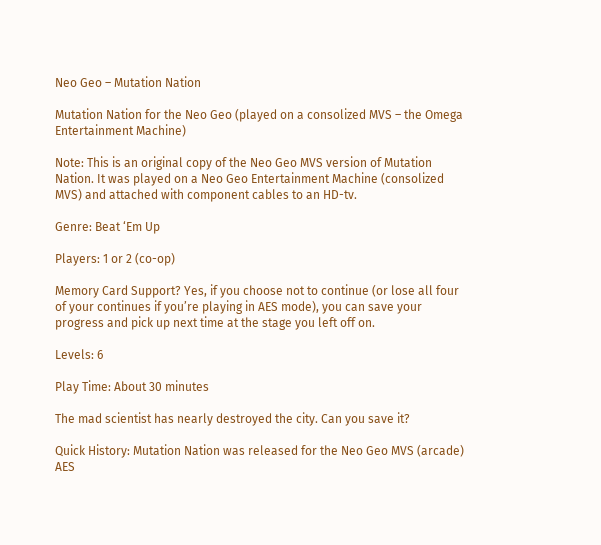Neo Geo – Mutation Nation

Mutation Nation for the Neo Geo (played on a consolized MVS – the Omega Entertainment Machine)

Note: This is an original copy of the Neo Geo MVS version of Mutation Nation. It was played on a Neo Geo Entertainment Machine (consolized MVS) and attached with component cables to an HD-tv.

Genre: Beat ‘Em Up

Players: 1 or 2 (co-op)

Memory Card Support? Yes, if you choose not to continue (or lose all four of your continues if you’re playing in AES mode), you can save your progress and pick up next time at the stage you left off on.

Levels: 6

Play Time: About 30 minutes

The mad scientist has nearly destroyed the city. Can you save it?

Quick History: Mutation Nation was released for the Neo Geo MVS (arcade) AES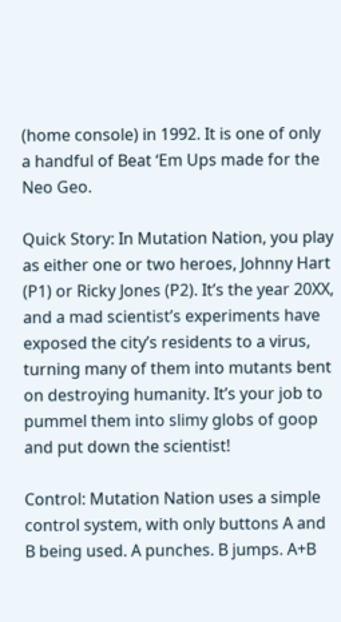(home console) in 1992. It is one of only a handful of Beat ‘Em Ups made for the Neo Geo.

Quick Story: In Mutation Nation, you play as either one or two heroes, Johnny Hart (P1) or Ricky Jones (P2). It’s the year 20XX, and a mad scientist’s experiments have exposed the city’s residents to a virus, turning many of them into mutants bent on destroying humanity. It’s your job to pummel them into slimy globs of goop and put down the scientist!

Control: Mutation Nation uses a simple control system, with only buttons A and B being used. A punches. B jumps. A+B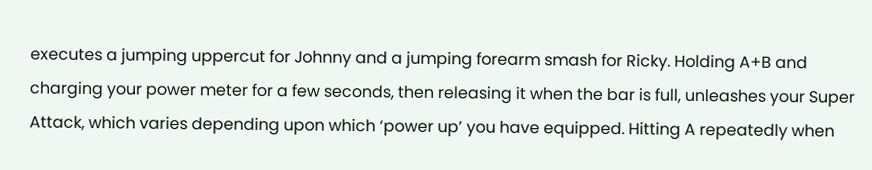executes a jumping uppercut for Johnny and a jumping forearm smash for Ricky. Holding A+B and charging your power meter for a few seconds, then releasing it when the bar is full, unleashes your Super Attack, which varies depending upon which ‘power up’ you have equipped. Hitting A repeatedly when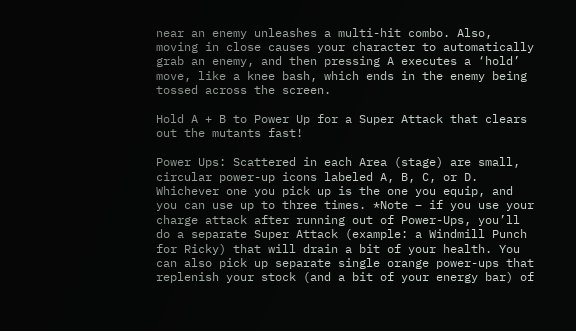near an enemy unleashes a multi-hit combo. Also, moving in close causes your character to automatically grab an enemy, and then pressing A executes a ‘hold’ move, like a knee bash, which ends in the enemy being tossed across the screen.

Hold A + B to Power Up for a Super Attack that clears out the mutants fast!

Power Ups: Scattered in each Area (stage) are small, circular power-up icons labeled A, B, C, or D. Whichever one you pick up is the one you equip, and you can use up to three times. *Note – if you use your charge attack after running out of Power-Ups, you’ll do a separate Super Attack (example: a Windmill Punch for Ricky) that will drain a bit of your health. You can also pick up separate single orange power-ups that replenish your stock (and a bit of your energy bar) of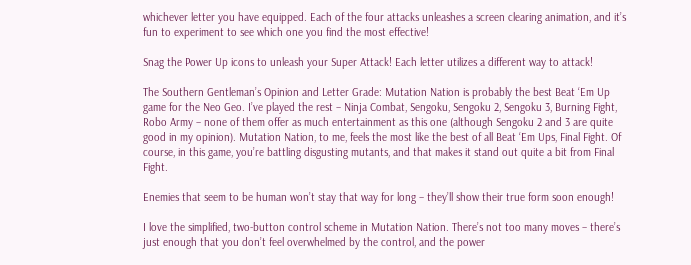whichever letter you have equipped. Each of the four attacks unleashes a screen clearing animation, and it’s fun to experiment to see which one you find the most effective!

Snag the Power Up icons to unleash your Super Attack! Each letter utilizes a different way to attack!

The Southern Gentleman’s Opinion and Letter Grade: Mutation Nation is probably the best Beat ‘Em Up game for the Neo Geo. I’ve played the rest – Ninja Combat, Sengoku, Sengoku 2, Sengoku 3, Burning Fight, Robo Army – none of them offer as much entertainment as this one (although Sengoku 2 and 3 are quite good in my opinion). Mutation Nation, to me, feels the most like the best of all Beat ‘Em Ups, Final Fight. Of course, in this game, you’re battling disgusting mutants, and that makes it stand out quite a bit from Final Fight.

Enemies that seem to be human won’t stay that way for long – they’ll show their true form soon enough!

I love the simplified, two-button control scheme in Mutation Nation. There’s not too many moves – there’s just enough that you don’t feel overwhelmed by the control, and the power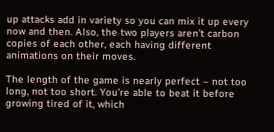up attacks add in variety so you can mix it up every now and then. Also, the two players aren’t carbon copies of each other, each having different animations on their moves.

The length of the game is nearly perfect – not too long, not too short. You’re able to beat it before growing tired of it, which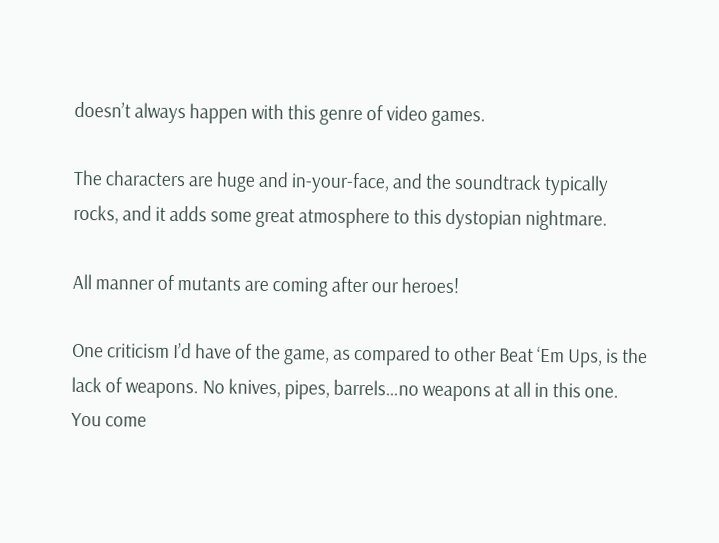doesn’t always happen with this genre of video games.

The characters are huge and in-your-face, and the soundtrack typically rocks, and it adds some great atmosphere to this dystopian nightmare.

All manner of mutants are coming after our heroes!

One criticism I’d have of the game, as compared to other Beat ‘Em Ups, is the lack of weapons. No knives, pipes, barrels…no weapons at all in this one. You come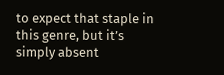to expect that staple in this genre, but it’s simply absent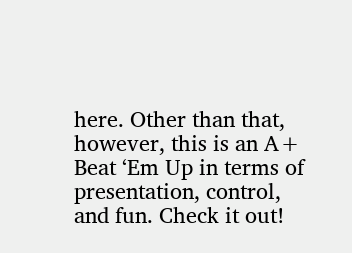here. Other than that, however, this is an A+ Beat ‘Em Up in terms of presentation, control, and fun. Check it out!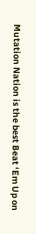Mutation Nation is the best Beat ‘Em Up on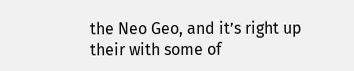the Neo Geo, and it’s right up their with some of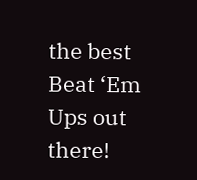the best Beat ‘Em Ups out there!